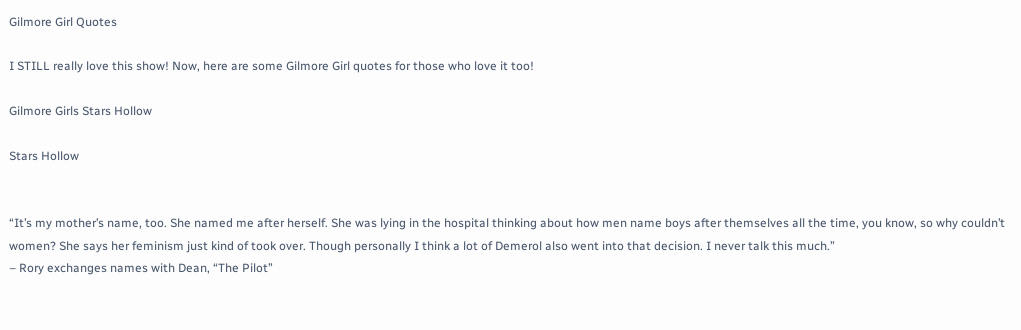Gilmore Girl Quotes

I STILL really love this show! Now, here are some Gilmore Girl quotes for those who love it too!

Gilmore Girls Stars Hollow

Stars Hollow


“It’s my mother’s name, too. She named me after herself. She was lying in the hospital thinking about how men name boys after themselves all the time, you know, so why couldn’t women? She says her feminism just kind of took over. Though personally I think a lot of Demerol also went into that decision. I never talk this much.”
– Rory exchanges names with Dean, “The Pilot”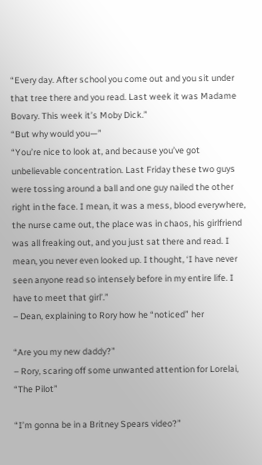“Every day. After school you come out and you sit under that tree there and you read. Last week it was Madame Bovary. This week it’s Moby Dick.”
“But why would you—”
“You’re nice to look at, and because you’ve got unbelievable concentration. Last Friday these two guys were tossing around a ball and one guy nailed the other right in the face. I mean, it was a mess, blood everywhere, the nurse came out, the place was in chaos, his girlfriend was all freaking out, and you just sat there and read. I mean, you never even looked up. I thought, ‘I have never seen anyone read so intensely before in my entire life. I have to meet that girl’.”
– Dean, explaining to Rory how he “noticed” her

“Are you my new daddy?”
– Rory, scaring off some unwanted attention for Lorelai, “The Pilot”

“I’m gonna be in a Britney Spears video?”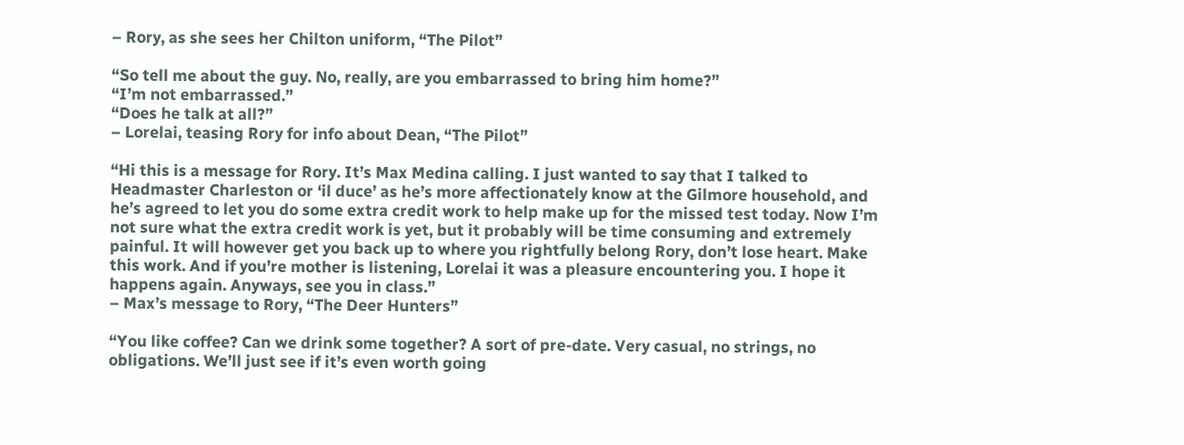– Rory, as she sees her Chilton uniform, “The Pilot”

“So tell me about the guy. No, really, are you embarrassed to bring him home?”
“I’m not embarrassed.”
“Does he talk at all?”
– Lorelai, teasing Rory for info about Dean, “The Pilot”

“Hi this is a message for Rory. It’s Max Medina calling. I just wanted to say that I talked to Headmaster Charleston or ‘il duce’ as he’s more affectionately know at the Gilmore household, and he’s agreed to let you do some extra credit work to help make up for the missed test today. Now I’m not sure what the extra credit work is yet, but it probably will be time consuming and extremely painful. It will however get you back up to where you rightfully belong Rory, don’t lose heart. Make this work. And if you’re mother is listening, Lorelai it was a pleasure encountering you. I hope it happens again. Anyways, see you in class.”
– Max’s message to Rory, “The Deer Hunters”

“You like coffee? Can we drink some together? A sort of pre-date. Very casual, no strings, no obligations. We’ll just see if it’s even worth going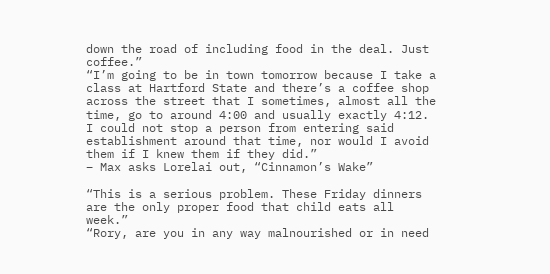down the road of including food in the deal. Just coffee.”
“I’m going to be in town tomorrow because I take a class at Hartford State and there’s a coffee shop across the street that I sometimes, almost all the time, go to around 4:00 and usually exactly 4:12. I could not stop a person from entering said establishment around that time, nor would I avoid them if I knew them if they did.”
– Max asks Lorelai out, “Cinnamon’s Wake”

“This is a serious problem. These Friday dinners are the only proper food that child eats all week.”
“Rory, are you in any way malnourished or in need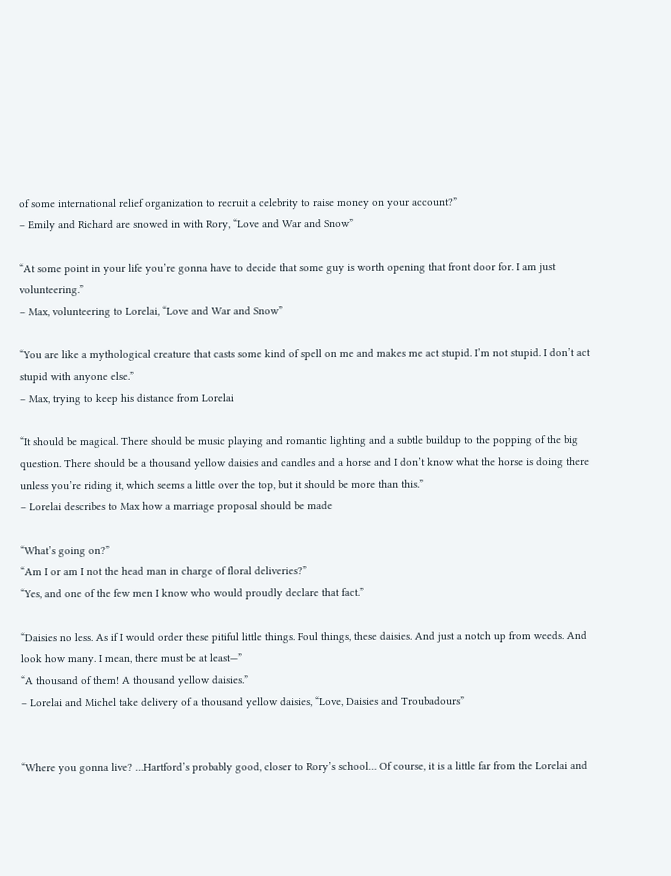of some international relief organization to recruit a celebrity to raise money on your account?”
– Emily and Richard are snowed in with Rory, “Love and War and Snow”

“At some point in your life you’re gonna have to decide that some guy is worth opening that front door for. I am just volunteering.”
– Max, volunteering to Lorelai, “Love and War and Snow”

“You are like a mythological creature that casts some kind of spell on me and makes me act stupid. I’m not stupid. I don’t act stupid with anyone else.”
– Max, trying to keep his distance from Lorelai

“It should be magical. There should be music playing and romantic lighting and a subtle buildup to the popping of the big question. There should be a thousand yellow daisies and candles and a horse and I don’t know what the horse is doing there unless you’re riding it, which seems a little over the top, but it should be more than this.”
– Lorelai describes to Max how a marriage proposal should be made

“What’s going on?”
“Am I or am I not the head man in charge of floral deliveries?”
“Yes, and one of the few men I know who would proudly declare that fact.”

“Daisies no less. As if I would order these pitiful little things. Foul things, these daisies. And just a notch up from weeds. And look how many. I mean, there must be at least—”
“A thousand of them! A thousand yellow daisies.”
– Lorelai and Michel take delivery of a thousand yellow daisies, “Love, Daisies and Troubadours”


“Where you gonna live? …Hartford’s probably good, closer to Rory’s school… Of course, it is a little far from the Lorelai and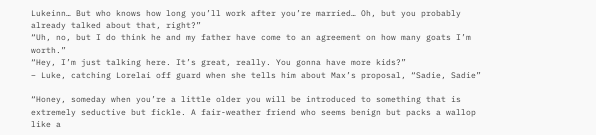Lukeinn… But who knows how long you’ll work after you’re married… Oh, but you probably already talked about that, right?”
“Uh, no, but I do think he and my father have come to an agreement on how many goats I’m worth.”
“Hey, I’m just talking here. It’s great, really. You gonna have more kids?”
– Luke, catching Lorelai off guard when she tells him about Max’s proposal, “Sadie, Sadie”

“Honey, someday when you’re a little older you will be introduced to something that is extremely seductive but fickle. A fair-weather friend who seems benign but packs a wallop like a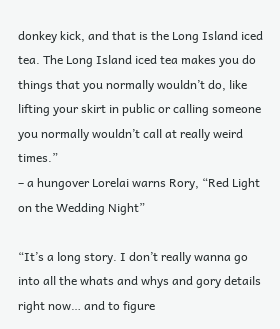donkey kick, and that is the Long Island iced tea. The Long Island iced tea makes you do things that you normally wouldn’t do, like lifting your skirt in public or calling someone you normally wouldn’t call at really weird times.”
– a hungover Lorelai warns Rory, “Red Light on the Wedding Night”

“It’s a long story. I don’t really wanna go into all the whats and whys and gory details right now… and to figure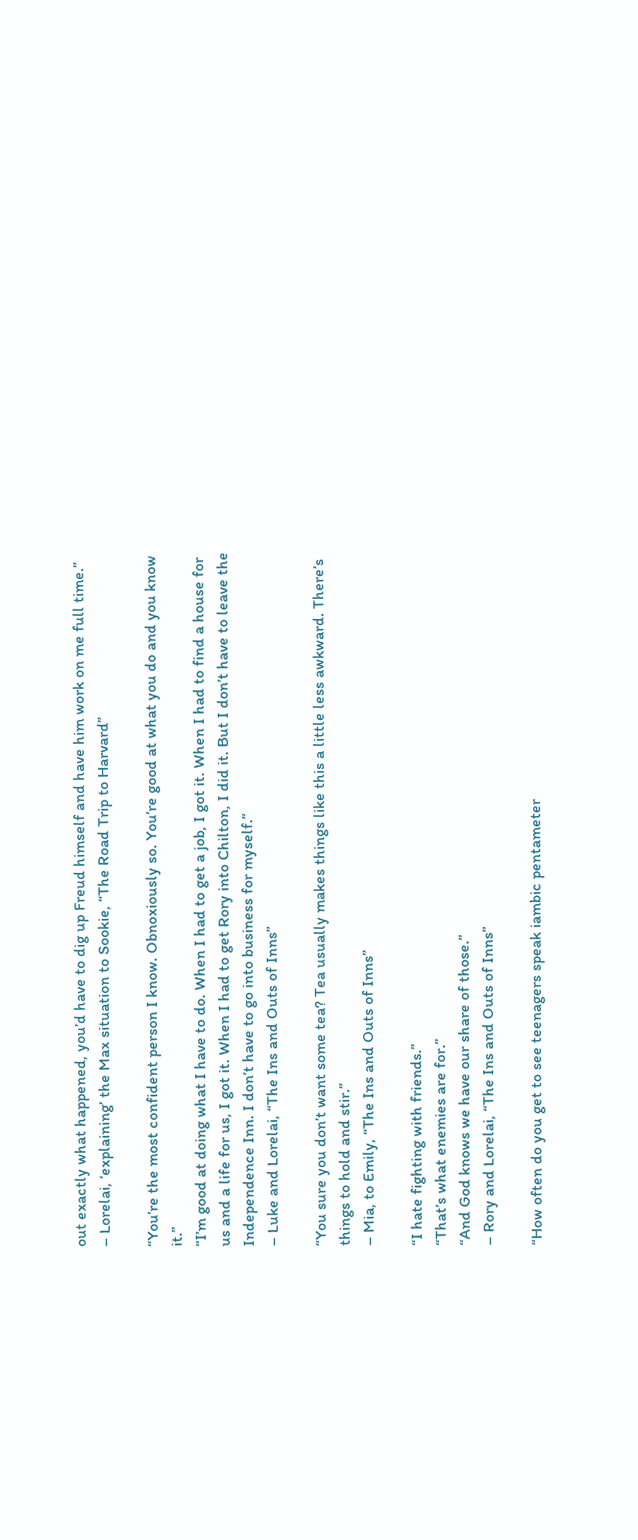out exactly what happened, you’d have to dig up Freud himself and have him work on me full time.”
– Lorelai, ‘explaining’ the Max situation to Sookie, “The Road Trip to Harvard”

“You’re the most confident person I know. Obnoxiously so. You’re good at what you do and you know it.”
“I’m good at doing what I have to do. When I had to get a job, I got it. When I had to find a house for us and a life for us, I got it. When I had to get Rory into Chilton, I did it. But I don’t have to leave the Independence Inn. I don’t have to go into business for myself.”
– Luke and Lorelai, “The Ins and Outs of Inns”

“You sure you don’t want some tea? Tea usually makes things like this a little less awkward. There’s things to hold and stir.”
– Mia, to Emily, “The Ins and Outs of Inns”

“I hate fighting with friends.”
“That’s what enemies are for.”
“And God knows we have our share of those.”
– Rory and Lorelai, “The Ins and Outs of Inns”

“How often do you get to see teenagers speak iambic pentameter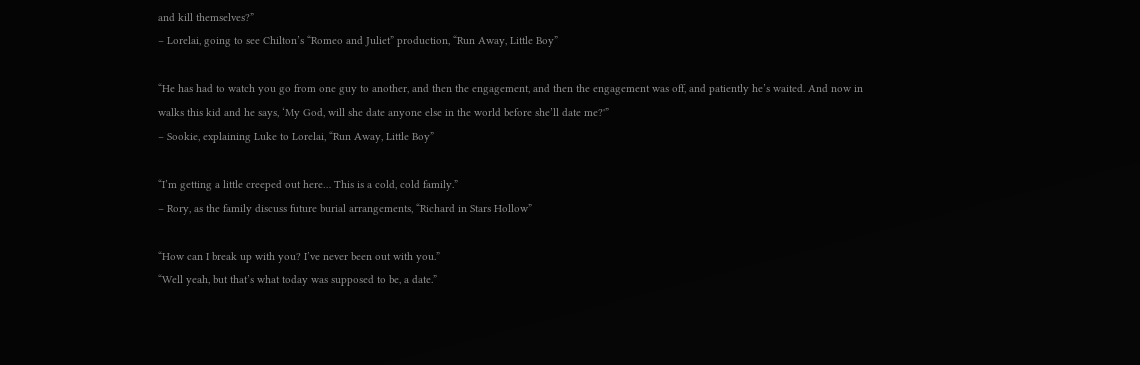and kill themselves?”
– Lorelai, going to see Chilton’s “Romeo and Juliet” production, “Run Away, Little Boy”

“He has had to watch you go from one guy to another, and then the engagement, and then the engagement was off, and patiently he’s waited. And now in walks this kid and he says, ‘My God, will she date anyone else in the world before she’ll date me?'”
– Sookie, explaining Luke to Lorelai, “Run Away, Little Boy”

“I’m getting a little creeped out here… This is a cold, cold family.”
– Rory, as the family discuss future burial arrangements, “Richard in Stars Hollow”

“How can I break up with you? I’ve never been out with you.”
“Well yeah, but that’s what today was supposed to be, a date.”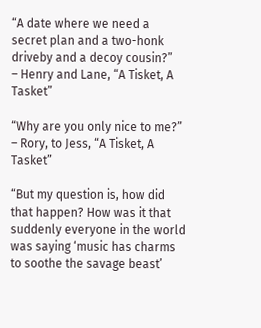“A date where we need a secret plan and a two-honk driveby and a decoy cousin?”
– Henry and Lane, “A Tisket, A Tasket”

“Why are you only nice to me?”
– Rory, to Jess, “A Tisket, A Tasket”

“But my question is, how did that happen? How was it that suddenly everyone in the world was saying ‘music has charms to soothe the savage beast’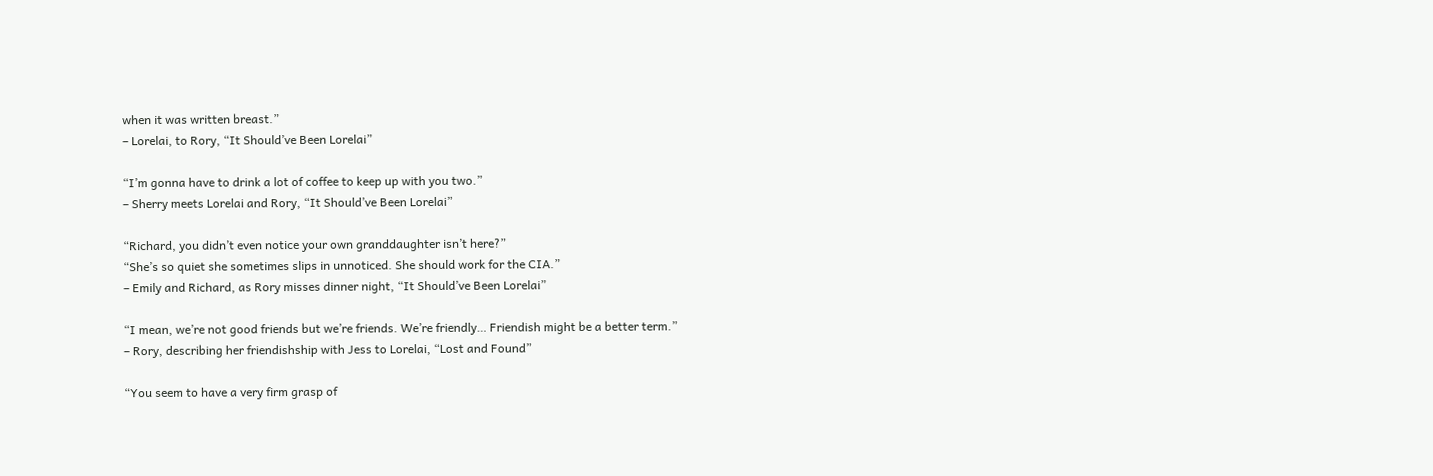when it was written breast.”
– Lorelai, to Rory, “It Should’ve Been Lorelai”

“I’m gonna have to drink a lot of coffee to keep up with you two.”
– Sherry meets Lorelai and Rory, “It Should’ve Been Lorelai”

“Richard, you didn’t even notice your own granddaughter isn’t here?”
“She’s so quiet she sometimes slips in unnoticed. She should work for the CIA.”
– Emily and Richard, as Rory misses dinner night, “It Should’ve Been Lorelai”

“I mean, we’re not good friends but we’re friends. We’re friendly… Friendish might be a better term.”
– Rory, describing her friendishship with Jess to Lorelai, “Lost and Found”

“You seem to have a very firm grasp of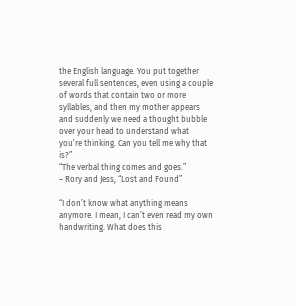the English language. You put together several full sentences, even using a couple of words that contain two or more syllables, and then my mother appears and suddenly we need a thought bubble over your head to understand what you’re thinking. Can you tell me why that is?”
“The verbal thing comes and goes.”
– Rory and Jess, “Lost and Found”

“I don’t know what anything means anymore. I mean, I can’t even read my own handwriting. What does this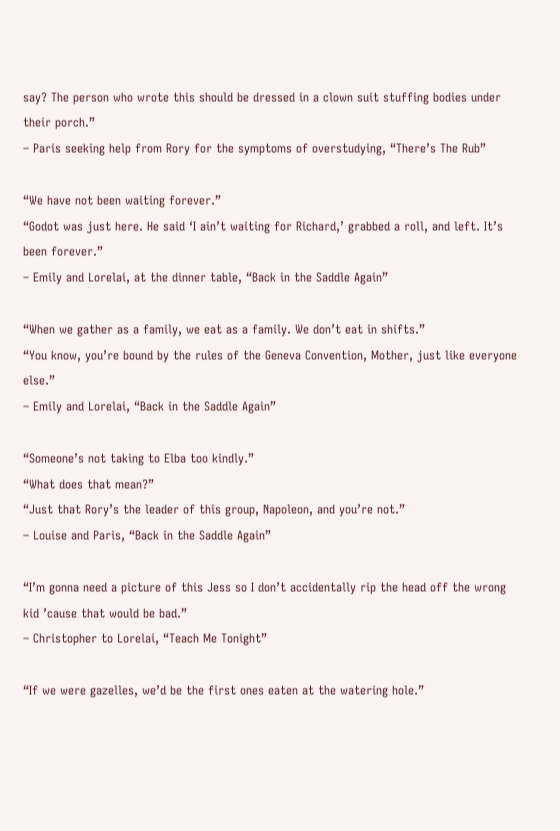say? The person who wrote this should be dressed in a clown suit stuffing bodies under their porch.”
– Paris seeking help from Rory for the symptoms of overstudying, “There’s The Rub”

“We have not been waiting forever.”
“Godot was just here. He said ‘I ain’t waiting for Richard,’ grabbed a roll, and left. It’s been forever.”
– Emily and Lorelai, at the dinner table, “Back in the Saddle Again”

“When we gather as a family, we eat as a family. We don’t eat in shifts.”
“You know, you’re bound by the rules of the Geneva Convention, Mother, just like everyone else.”
– Emily and Lorelai, “Back in the Saddle Again”

“Someone’s not taking to Elba too kindly.”
“What does that mean?”
“Just that Rory’s the leader of this group, Napoleon, and you’re not.”
– Louise and Paris, “Back in the Saddle Again”

“I’m gonna need a picture of this Jess so I don’t accidentally rip the head off the wrong kid ’cause that would be bad.”
– Christopher to Lorelai, “Teach Me Tonight”

“If we were gazelles, we’d be the first ones eaten at the watering hole.”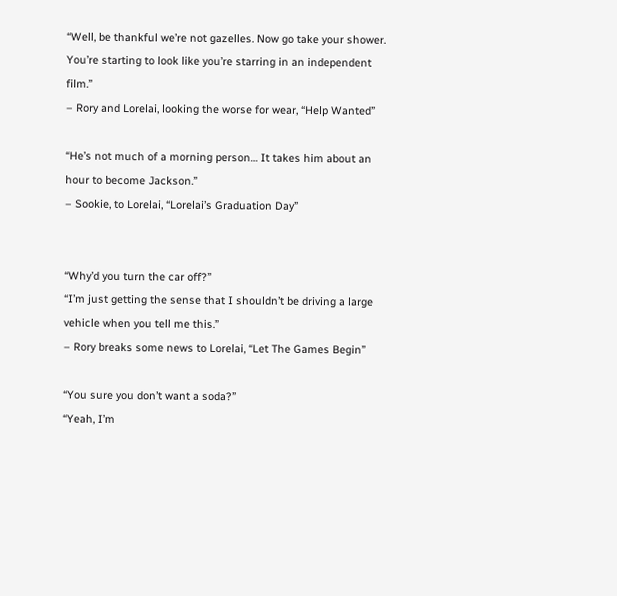“Well, be thankful we’re not gazelles. Now go take your shower. You’re starting to look like you’re starring in an independent film.”
– Rory and Lorelai, looking the worse for wear, “Help Wanted”

“He’s not much of a morning person… It takes him about an hour to become Jackson.”
– Sookie, to Lorelai, “Lorelai’s Graduation Day”


“Why’d you turn the car off?”
“I’m just getting the sense that I shouldn’t be driving a large vehicle when you tell me this.”
– Rory breaks some news to Lorelai, “Let The Games Begin”

“You sure you don’t want a soda?”
“Yeah, I’m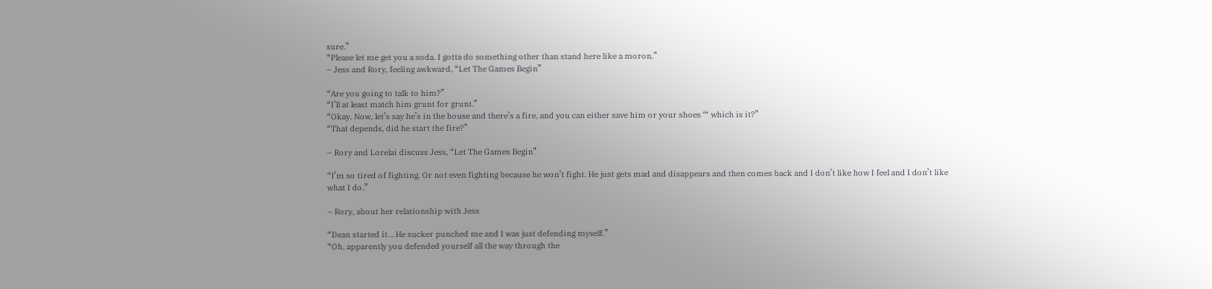sure.”
“Please let me get you a soda. I gotta do something other than stand here like a moron.”
– Jess and Rory, feeling awkward, “Let The Games Begin”

“Are you going to talk to him?”
“I’ll at least match him grunt for grunt.”
“Okay. Now, let’s say he’s in the house and there’s a fire, and you can either save him or your shoes ‘“ which is it?”
“That depends, did he start the fire?”

– Rory and Lorelai discuss Jess, “Let The Games Begin”

“I’m so tired of fighting. Or not even fighting because he won’t fight. He just gets mad and disappears and then comes back and I don’t like how I feel and I don’t like what I do.”

– Rory, about her relationship with Jess

“Dean started it… He sucker punched me and I was just defending myself.”
“Oh, apparently you defended yourself all the way through the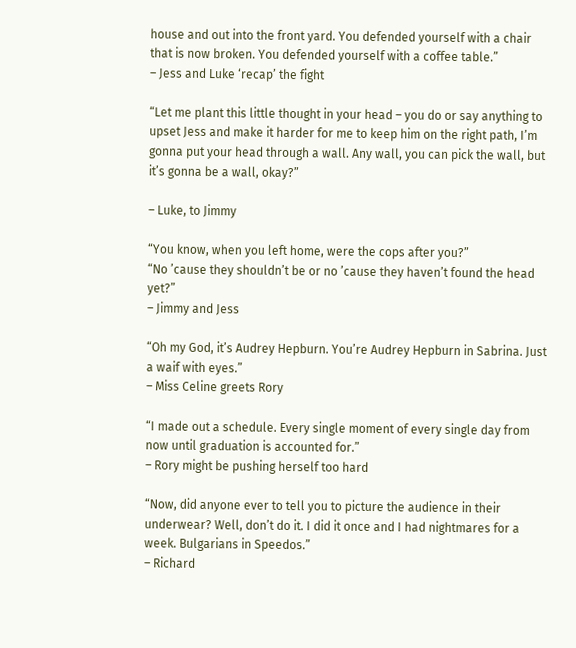house and out into the front yard. You defended yourself with a chair that is now broken. You defended yourself with a coffee table.”
– Jess and Luke ‘recap’ the fight

“Let me plant this little thought in your head – you do or say anything to upset Jess and make it harder for me to keep him on the right path, I’m gonna put your head through a wall. Any wall, you can pick the wall, but it’s gonna be a wall, okay?”

– Luke, to Jimmy

“You know, when you left home, were the cops after you?”
“No ’cause they shouldn’t be or no ’cause they haven’t found the head yet?”
– Jimmy and Jess

“Oh my God, it’s Audrey Hepburn. You’re Audrey Hepburn in Sabrina. Just a waif with eyes.”
– Miss Celine greets Rory

“I made out a schedule. Every single moment of every single day from now until graduation is accounted for.”
– Rory might be pushing herself too hard

“Now, did anyone ever to tell you to picture the audience in their underwear? Well, don’t do it. I did it once and I had nightmares for a week. Bulgarians in Speedos.”
– Richard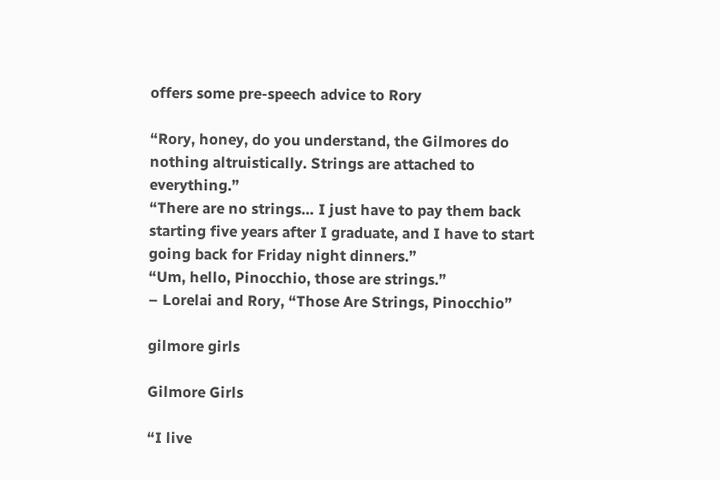offers some pre-speech advice to Rory

“Rory, honey, do you understand, the Gilmores do nothing altruistically. Strings are attached to everything.”
“There are no strings… I just have to pay them back starting five years after I graduate, and I have to start going back for Friday night dinners.”
“Um, hello, Pinocchio, those are strings.”
– Lorelai and Rory, “Those Are Strings, Pinocchio”

gilmore girls

Gilmore Girls

“I live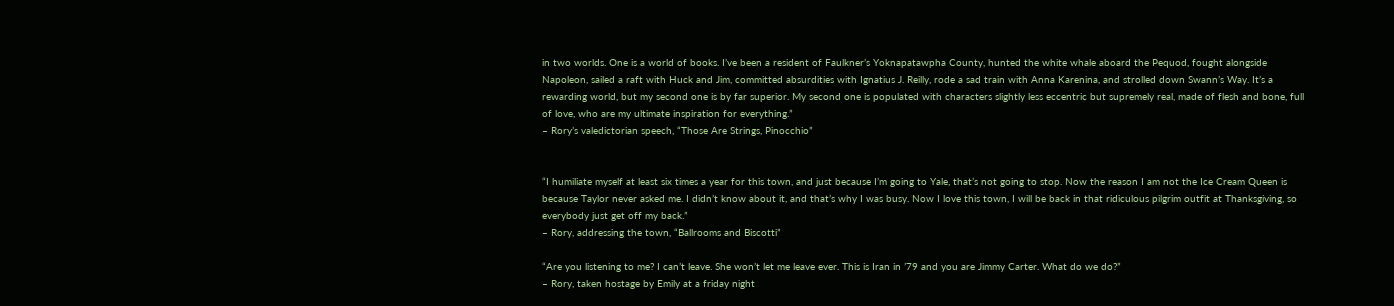in two worlds. One is a world of books. I’ve been a resident of Faulkner’s Yoknapatawpha County, hunted the white whale aboard the Pequod, fought alongside Napoleon, sailed a raft with Huck and Jim, committed absurdities with Ignatius J. Reilly, rode a sad train with Anna Karenina, and strolled down Swann’s Way. It’s a rewarding world, but my second one is by far superior. My second one is populated with characters slightly less eccentric but supremely real, made of flesh and bone, full of love, who are my ultimate inspiration for everything.”
– Rory’s valedictorian speech, “Those Are Strings, Pinocchio”


“I humiliate myself at least six times a year for this town, and just because I’m going to Yale, that’s not going to stop. Now the reason I am not the Ice Cream Queen is because Taylor never asked me. I didn’t know about it, and that’s why I was busy. Now I love this town, I will be back in that ridiculous pilgrim outfit at Thanksgiving, so everybody just get off my back.”
– Rory, addressing the town, “Ballrooms and Biscotti”

“Are you listening to me? I can’t leave. She won’t let me leave ever. This is Iran in ’79 and you are Jimmy Carter. What do we do?”
– Rory, taken hostage by Emily at a friday night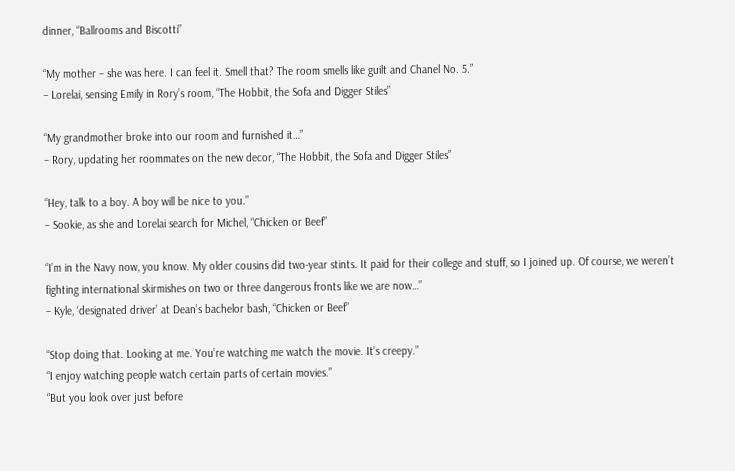dinner, “Ballrooms and Biscotti”

“My mother – she was here. I can feel it. Smell that? The room smells like guilt and Chanel No. 5.”
– Lorelai, sensing Emily in Rory’s room, “The Hobbit, the Sofa and Digger Stiles”

“My grandmother broke into our room and furnished it…”
– Rory, updating her roommates on the new decor, “The Hobbit, the Sofa and Digger Stiles”

“Hey, talk to a boy. A boy will be nice to you.”
– Sookie, as she and Lorelai search for Michel, “Chicken or Beef”

“I’m in the Navy now, you know. My older cousins did two-year stints. It paid for their college and stuff, so I joined up. Of course, we weren’t fighting international skirmishes on two or three dangerous fronts like we are now…”
– Kyle, ‘designated driver’ at Dean’s bachelor bash, “Chicken or Beef”

“Stop doing that. Looking at me. You’re watching me watch the movie. It’s creepy.”
“I enjoy watching people watch certain parts of certain movies.”
“But you look over just before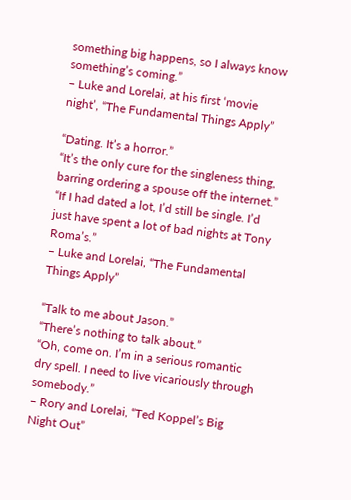something big happens, so I always know something’s coming.”
– Luke and Lorelai, at his first ‘movie night’, “The Fundamental Things Apply”

“Dating. It’s a horror.”
“It’s the only cure for the singleness thing, barring ordering a spouse off the internet.”
“If I had dated a lot, I’d still be single. I’d just have spent a lot of bad nights at Tony Roma’s.”
– Luke and Lorelai, “The Fundamental Things Apply”

“Talk to me about Jason.”
“There’s nothing to talk about.”
“Oh, come on. I’m in a serious romantic dry spell. I need to live vicariously through somebody.”
– Rory and Lorelai, “Ted Koppel’s Big Night Out”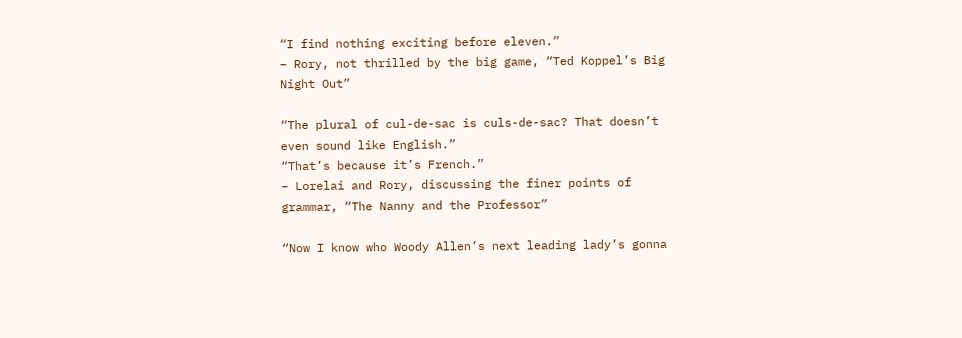“I find nothing exciting before eleven.”
– Rory, not thrilled by the big game, “Ted Koppel’s Big Night Out”

“The plural of cul-de-sac is culs-de-sac? That doesn’t even sound like English.”
“That’s because it’s French.”
– Lorelai and Rory, discussing the finer points of grammar, “The Nanny and the Professor”

“Now I know who Woody Allen’s next leading lady’s gonna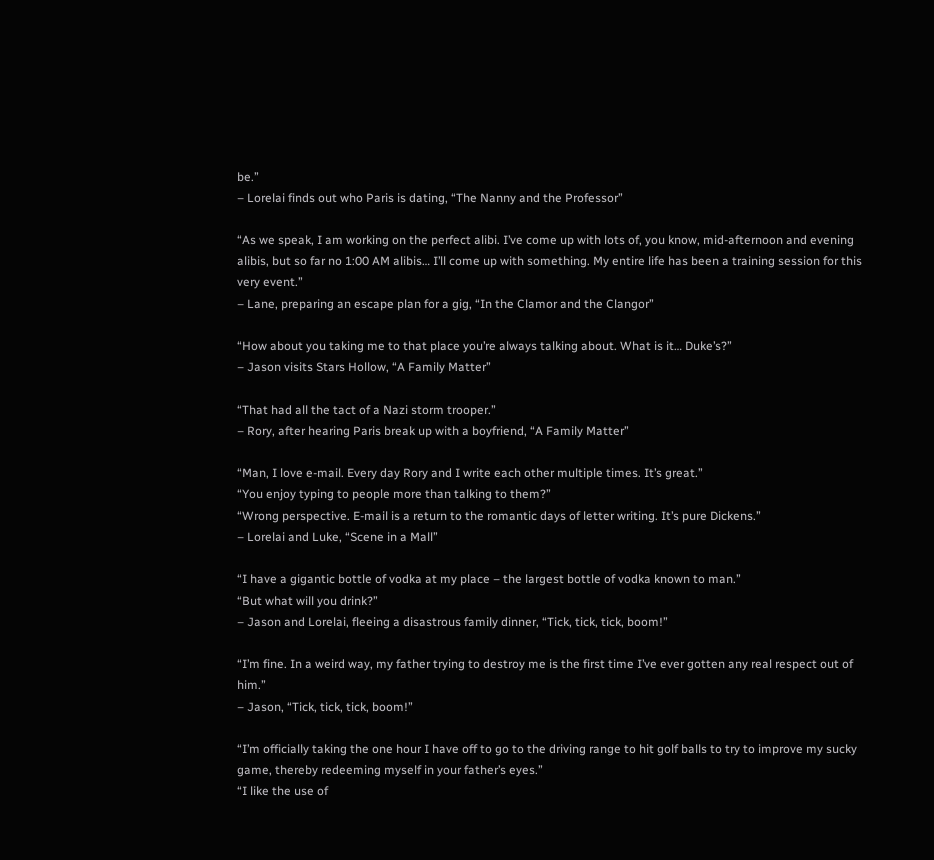be.”
– Lorelai finds out who Paris is dating, “The Nanny and the Professor”

“As we speak, I am working on the perfect alibi. I’ve come up with lots of, you know, mid-afternoon and evening alibis, but so far no 1:00 AM alibis… I’ll come up with something. My entire life has been a training session for this very event.”
– Lane, preparing an escape plan for a gig, “In the Clamor and the Clangor”

“How about you taking me to that place you’re always talking about. What is it… Duke’s?”
– Jason visits Stars Hollow, “A Family Matter”

“That had all the tact of a Nazi storm trooper.”
– Rory, after hearing Paris break up with a boyfriend, “A Family Matter”

“Man, I love e-mail. Every day Rory and I write each other multiple times. It’s great.”
“You enjoy typing to people more than talking to them?”
“Wrong perspective. E-mail is a return to the romantic days of letter writing. It’s pure Dickens.”
– Lorelai and Luke, “Scene in a Mall”

“I have a gigantic bottle of vodka at my place – the largest bottle of vodka known to man.”
“But what will you drink?”
– Jason and Lorelai, fleeing a disastrous family dinner, “Tick, tick, tick, boom!”

“I’m fine. In a weird way, my father trying to destroy me is the first time I’ve ever gotten any real respect out of him.”
– Jason, “Tick, tick, tick, boom!”

“I’m officially taking the one hour I have off to go to the driving range to hit golf balls to try to improve my sucky game, thereby redeeming myself in your father’s eyes.”
“I like the use of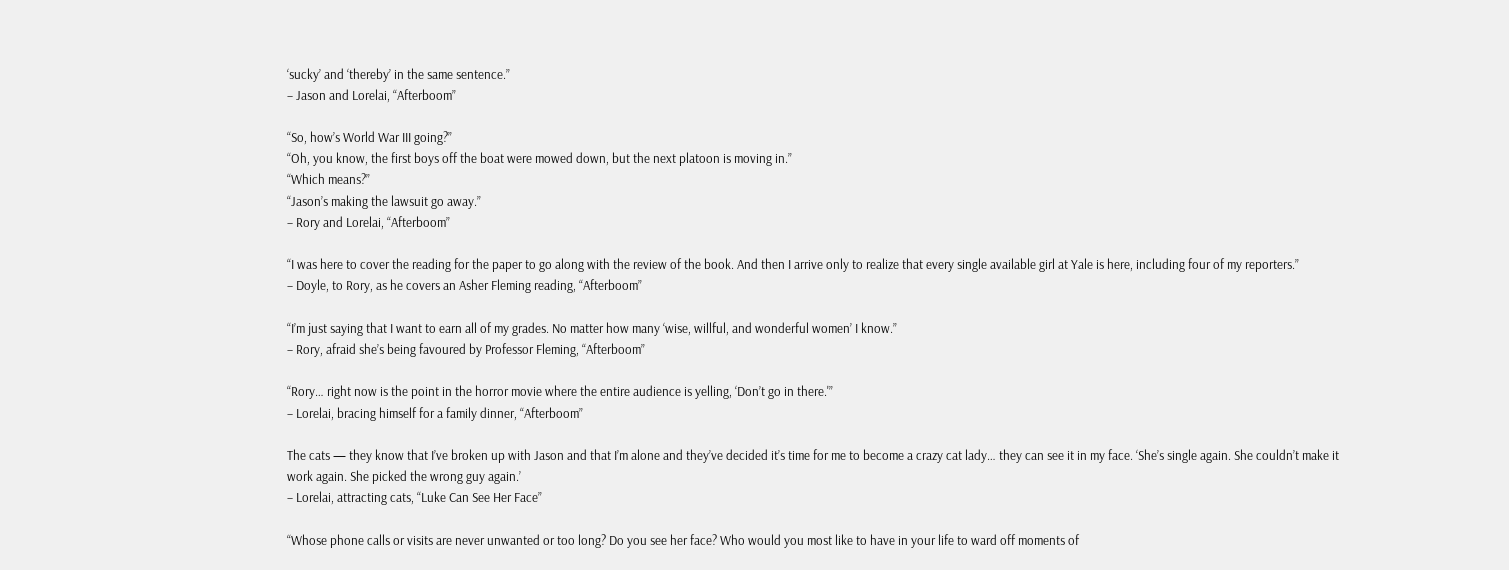‘sucky’ and ‘thereby’ in the same sentence.”
– Jason and Lorelai, “Afterboom”

“So, how’s World War III going?”
“Oh, you know, the first boys off the boat were mowed down, but the next platoon is moving in.”
“Which means?”
“Jason’s making the lawsuit go away.”
– Rory and Lorelai, “Afterboom”

“I was here to cover the reading for the paper to go along with the review of the book. And then I arrive only to realize that every single available girl at Yale is here, including four of my reporters.”
– Doyle, to Rory, as he covers an Asher Fleming reading, “Afterboom”

“I’m just saying that I want to earn all of my grades. No matter how many ‘wise, willful, and wonderful women’ I know.”
– Rory, afraid she’s being favoured by Professor Fleming, “Afterboom”

“Rory… right now is the point in the horror movie where the entire audience is yelling, ‘Don’t go in there.'”
– Lorelai, bracing himself for a family dinner, “Afterboom”

The cats — they know that I’ve broken up with Jason and that I’m alone and they’ve decided it’s time for me to become a crazy cat lady… they can see it in my face. ‘She’s single again. She couldn’t make it work again. She picked the wrong guy again.’
– Lorelai, attracting cats, “Luke Can See Her Face”

“Whose phone calls or visits are never unwanted or too long? Do you see her face? Who would you most like to have in your life to ward off moments of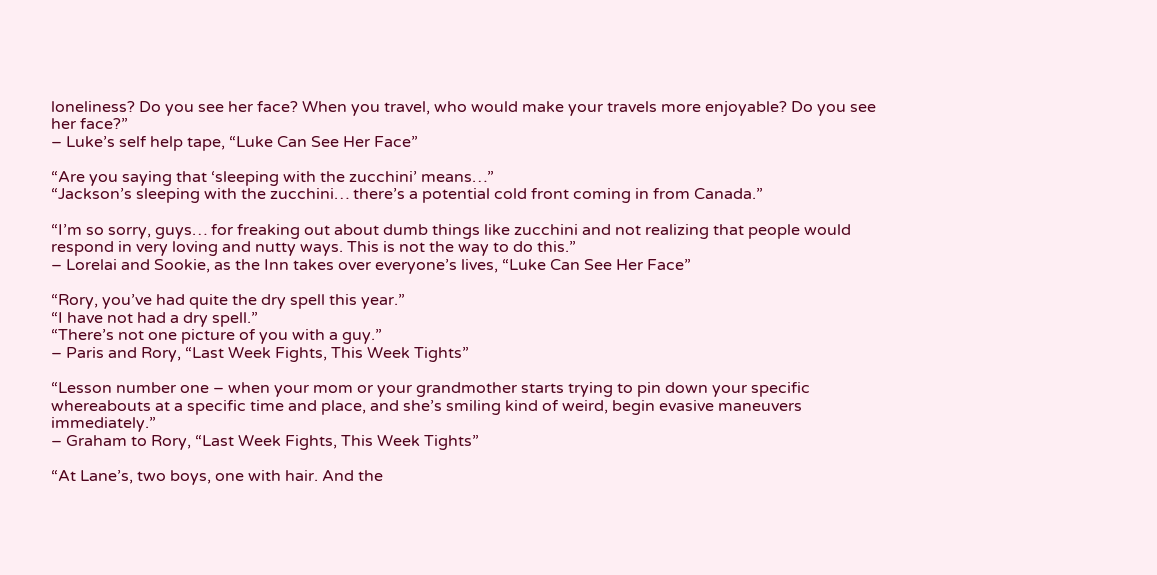loneliness? Do you see her face? When you travel, who would make your travels more enjoyable? Do you see her face?”
– Luke’s self help tape, “Luke Can See Her Face”

“Are you saying that ‘sleeping with the zucchini’ means…”
“Jackson’s sleeping with the zucchini… there’s a potential cold front coming in from Canada.”

“I’m so sorry, guys… for freaking out about dumb things like zucchini and not realizing that people would respond in very loving and nutty ways. This is not the way to do this.”
– Lorelai and Sookie, as the Inn takes over everyone’s lives, “Luke Can See Her Face”

“Rory, you’ve had quite the dry spell this year.”
“I have not had a dry spell.”
“There’s not one picture of you with a guy.”
– Paris and Rory, “Last Week Fights, This Week Tights”

“Lesson number one – when your mom or your grandmother starts trying to pin down your specific whereabouts at a specific time and place, and she’s smiling kind of weird, begin evasive maneuvers immediately.”
– Graham to Rory, “Last Week Fights, This Week Tights”

“At Lane’s, two boys, one with hair. And the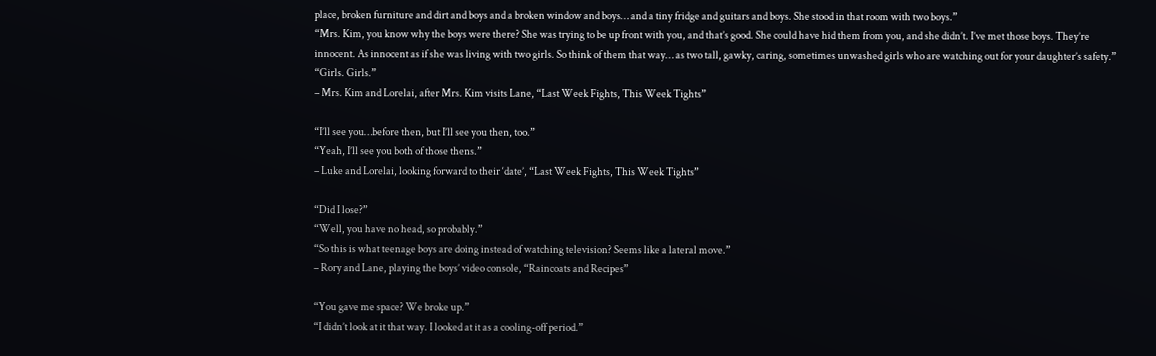place, broken furniture and dirt and boys and a broken window and boys… and a tiny fridge and guitars and boys. She stood in that room with two boys.”
“Mrs. Kim, you know why the boys were there? She was trying to be up front with you, and that’s good. She could have hid them from you, and she didn’t. I’ve met those boys. They’re innocent. As innocent as if she was living with two girls. So think of them that way… as two tall, gawky, caring, sometimes unwashed girls who are watching out for your daughter’s safety.”
“Girls. Girls.”
– Mrs. Kim and Lorelai, after Mrs. Kim visits Lane, “Last Week Fights, This Week Tights”

“I’ll see you…before then, but I’ll see you then, too.”
“Yeah, I’ll see you both of those thens.”
– Luke and Lorelai, looking forward to their ‘date’, “Last Week Fights, This Week Tights”

“Did I lose?”
“Well, you have no head, so probably.”
“So this is what teenage boys are doing instead of watching television? Seems like a lateral move.”
– Rory and Lane, playing the boys’ video console, “Raincoats and Recipes”

“You gave me space? We broke up.”
“I didn’t look at it that way. I looked at it as a cooling-off period.”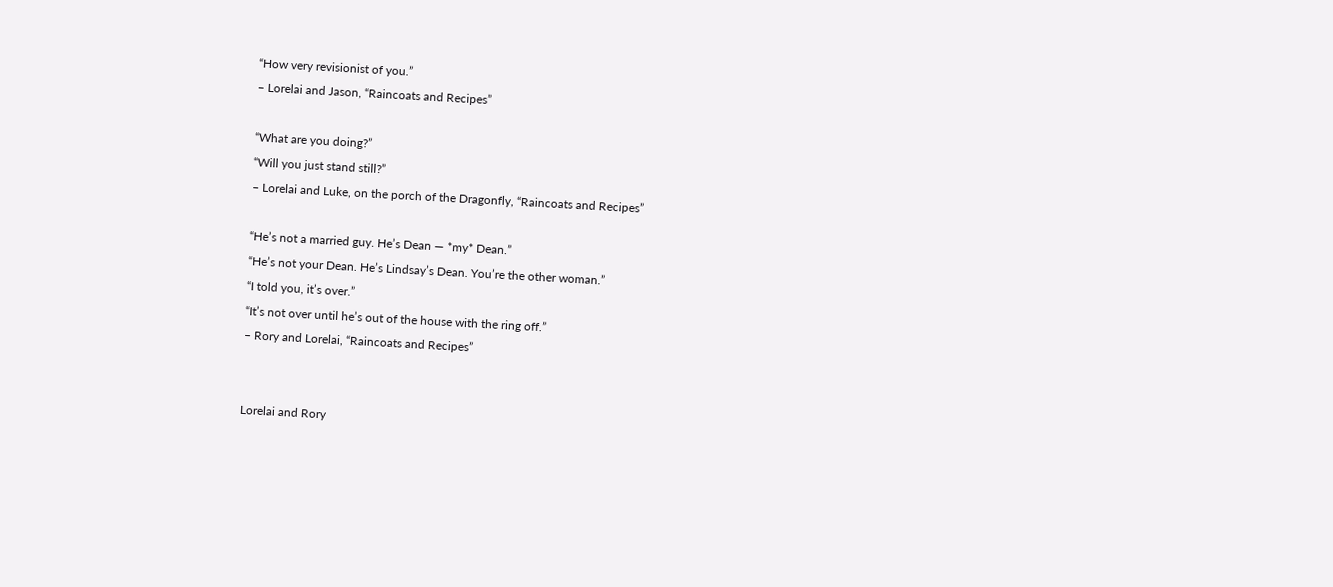“How very revisionist of you.”
– Lorelai and Jason, “Raincoats and Recipes”

“What are you doing?”
“Will you just stand still?”
– Lorelai and Luke, on the porch of the Dragonfly, “Raincoats and Recipes”

“He’s not a married guy. He’s Dean — *my* Dean.”
“He’s not your Dean. He’s Lindsay’s Dean. You’re the other woman.”
“I told you, it’s over.”
“It’s not over until he’s out of the house with the ring off.”
– Rory and Lorelai, “Raincoats and Recipes”


Lorelai and Rory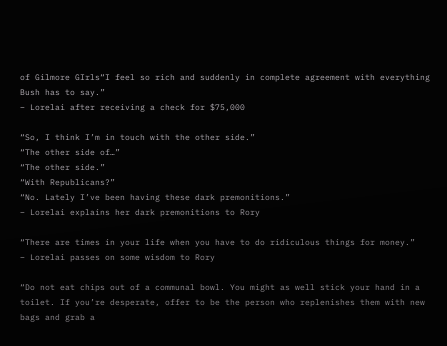of Gilmore GIrls“I feel so rich and suddenly in complete agreement with everything Bush has to say.”
– Lorelai after receiving a check for $75,000

“So, I think I’m in touch with the other side.”
“The other side of…”
“The other side.”
“With Republicans?”
“No. Lately I’ve been having these dark premonitions.”
– Lorelai explains her dark premonitions to Rory

“There are times in your life when you have to do ridiculous things for money.”
– Lorelai passes on some wisdom to Rory

“Do not eat chips out of a communal bowl. You might as well stick your hand in a toilet. If you’re desperate, offer to be the person who replenishes them with new bags and grab a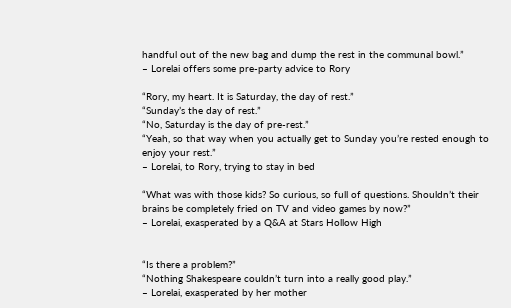handful out of the new bag and dump the rest in the communal bowl.”
– Lorelai offers some pre-party advice to Rory

“Rory, my heart. It is Saturday, the day of rest.”
“Sunday’s the day of rest.”
“No, Saturday is the day of pre-rest.”
“Yeah, so that way when you actually get to Sunday you’re rested enough to enjoy your rest.”
– Lorelai, to Rory, trying to stay in bed

“What was with those kids? So curious, so full of questions. Shouldn’t their brains be completely fried on TV and video games by now?”
– Lorelai, exasperated by a Q&A at Stars Hollow High


“Is there a problem?”
“Nothing Shakespeare couldn’t turn into a really good play.”
– Lorelai, exasperated by her mother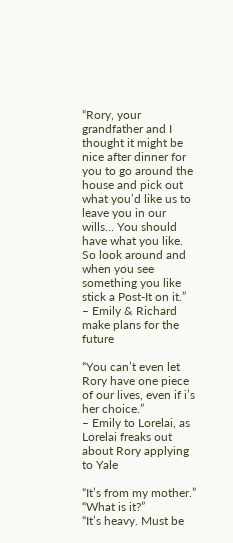“Rory, your grandfather and I thought it might be nice after dinner for you to go around the house and pick out what you’d like us to leave you in our wills… You should have what you like. So look around and when you see something you like stick a Post-It on it.”
– Emily & Richard make plans for the future

“You can’t even let Rory have one piece of our lives, even if i’s her choice.”
– Emily to Lorelai, as Lorelai freaks out about Rory applying to Yale

“It’s from my mother.”
“What is it?”
“It’s heavy. Must be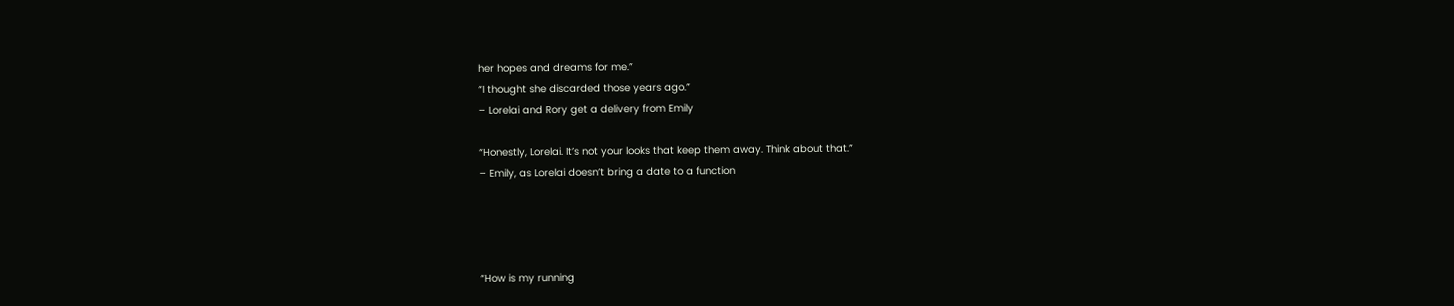her hopes and dreams for me.”
“I thought she discarded those years ago.”
– Lorelai and Rory get a delivery from Emily

“Honestly, Lorelai. It’s not your looks that keep them away. Think about that.”
– Emily, as Lorelai doesn’t bring a date to a function




“How is my running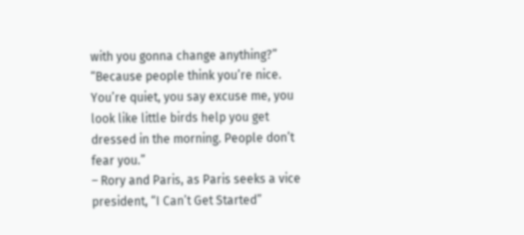with you gonna change anything?”
“Because people think you’re nice. You’re quiet, you say excuse me, you look like little birds help you get dressed in the morning. People don’t fear you.”
– Rory and Paris, as Paris seeks a vice president, “I Can’t Get Started”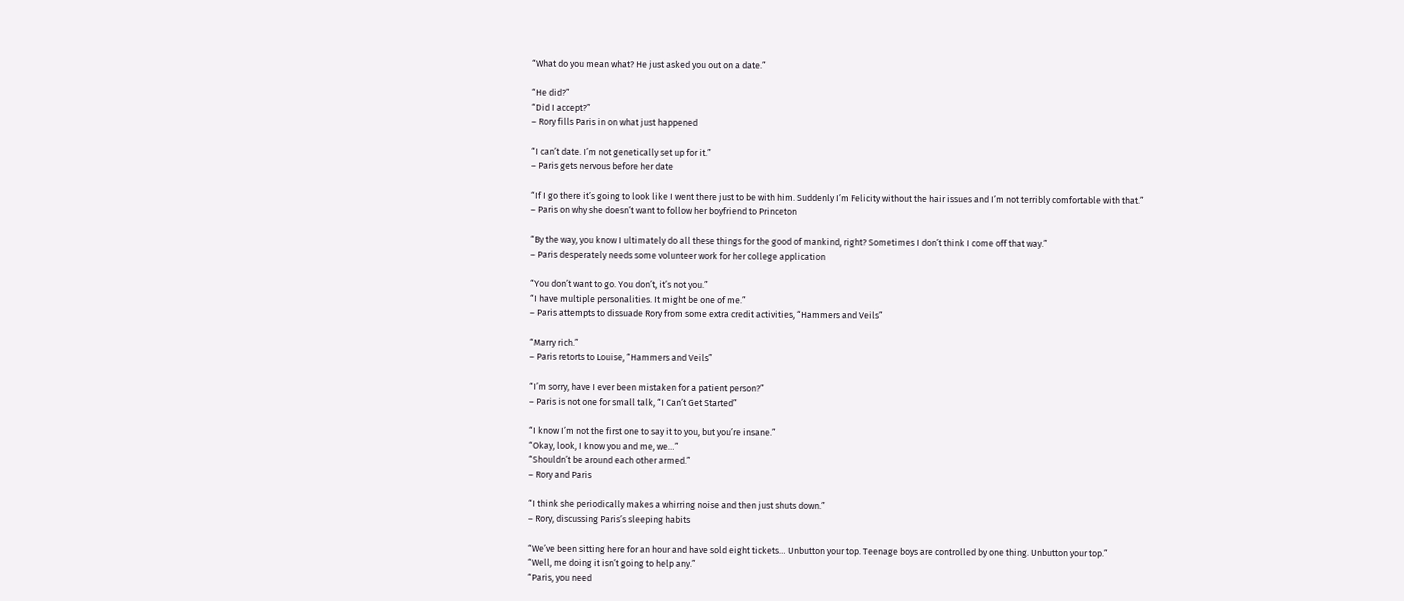“What do you mean what? He just asked you out on a date.”

“He did?”
“Did I accept?”
– Rory fills Paris in on what just happened

“I can’t date. I’m not genetically set up for it.”
– Paris gets nervous before her date

“If I go there it’s going to look like I went there just to be with him. Suddenly I’m Felicity without the hair issues and I’m not terribly comfortable with that.”
– Paris on why she doesn’t want to follow her boyfriend to Princeton

“By the way, you know I ultimately do all these things for the good of mankind, right? Sometimes I don’t think I come off that way.”
– Paris desperately needs some volunteer work for her college application

“You don’t want to go. You don’t, it’s not you.”
“I have multiple personalities. It might be one of me.”
– Paris attempts to dissuade Rory from some extra credit activities, “Hammers and Veils”

“Marry rich.”
– Paris retorts to Louise, “Hammers and Veils”

“I’m sorry, have I ever been mistaken for a patient person?”
– Paris is not one for small talk, “I Can’t Get Started”

“I know I’m not the first one to say it to you, but you’re insane.”
“Okay, look, I know you and me, we…”
“Shouldn’t be around each other armed.”
– Rory and Paris

“I think she periodically makes a whirring noise and then just shuts down.”
– Rory, discussing Paris’s sleeping habits

“We’ve been sitting here for an hour and have sold eight tickets… Unbutton your top. Teenage boys are controlled by one thing. Unbutton your top.”
“Well, me doing it isn’t going to help any.”
“Paris, you need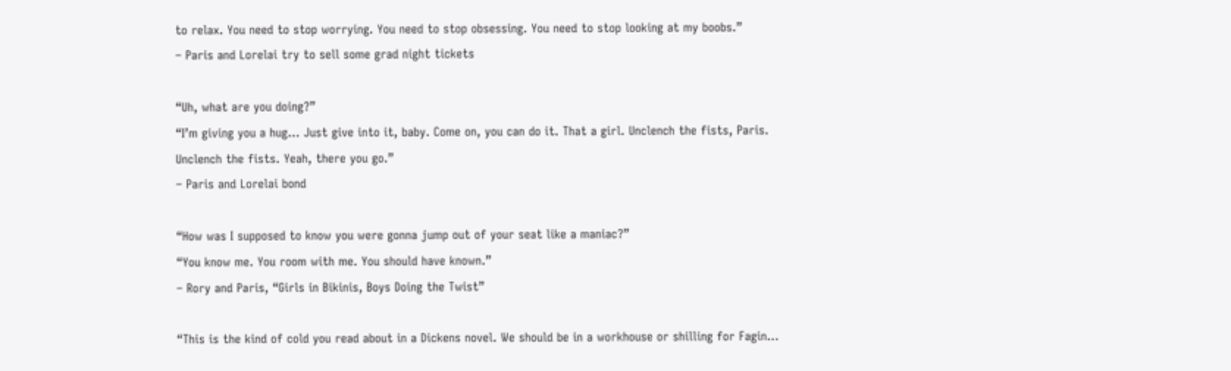to relax. You need to stop worrying. You need to stop obsessing. You need to stop looking at my boobs.”
– Paris and Lorelai try to sell some grad night tickets

“Uh, what are you doing?”
“I’m giving you a hug… Just give into it, baby. Come on, you can do it. That a girl. Unclench the fists, Paris. Unclench the fists. Yeah, there you go.”
– Paris and Lorelai bond

“How was I supposed to know you were gonna jump out of your seat like a maniac?”
“You know me. You room with me. You should have known.”
– Rory and Paris, “Girls in Bikinis, Boys Doing the Twist”

“This is the kind of cold you read about in a Dickens novel. We should be in a workhouse or shilling for Fagin…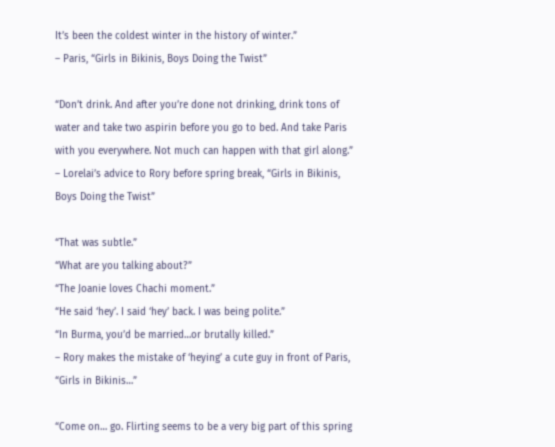It’s been the coldest winter in the history of winter.”
– Paris, “Girls in Bikinis, Boys Doing the Twist”

“Don’t drink. And after you’re done not drinking, drink tons of water and take two aspirin before you go to bed. And take Paris with you everywhere. Not much can happen with that girl along.”
– Lorelai’s advice to Rory before spring break, “Girls in Bikinis, Boys Doing the Twist”

“That was subtle.”
“What are you talking about?”
“The Joanie loves Chachi moment.”
“He said ‘hey’. I said ‘hey’ back. I was being polite.”
“In Burma, you’d be married…or brutally killed.”
– Rory makes the mistake of ‘heying’ a cute guy in front of Paris, “Girls in Bikinis…”

“Come on… go. Flirting seems to be a very big part of this spring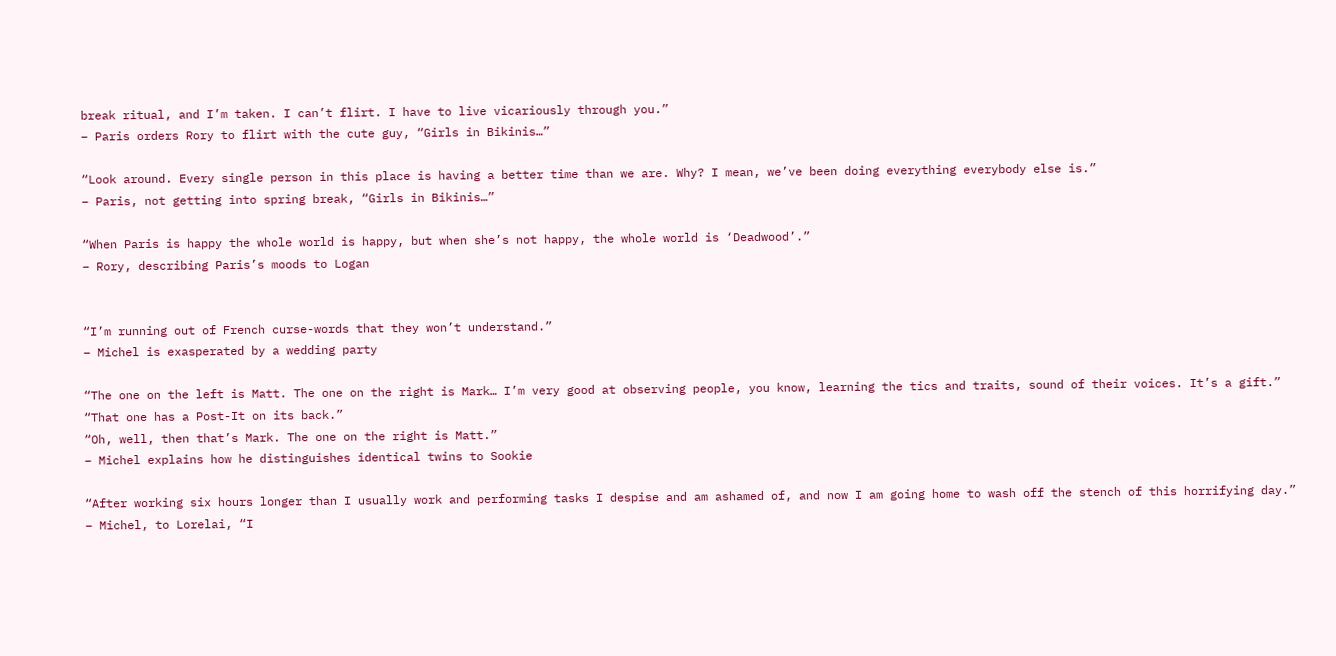break ritual, and I’m taken. I can’t flirt. I have to live vicariously through you.”
– Paris orders Rory to flirt with the cute guy, “Girls in Bikinis…”

“Look around. Every single person in this place is having a better time than we are. Why? I mean, we’ve been doing everything everybody else is.”
– Paris, not getting into spring break, “Girls in Bikinis…”

“When Paris is happy the whole world is happy, but when she’s not happy, the whole world is ‘Deadwood’.”
– Rory, describing Paris’s moods to Logan


“I’m running out of French curse-words that they won’t understand.”
– Michel is exasperated by a wedding party

“The one on the left is Matt. The one on the right is Mark… I’m very good at observing people, you know, learning the tics and traits, sound of their voices. It’s a gift.”
“That one has a Post-It on its back.”
“Oh, well, then that’s Mark. The one on the right is Matt.”
– Michel explains how he distinguishes identical twins to Sookie

“After working six hours longer than I usually work and performing tasks I despise and am ashamed of, and now I am going home to wash off the stench of this horrifying day.”
– Michel, to Lorelai, “I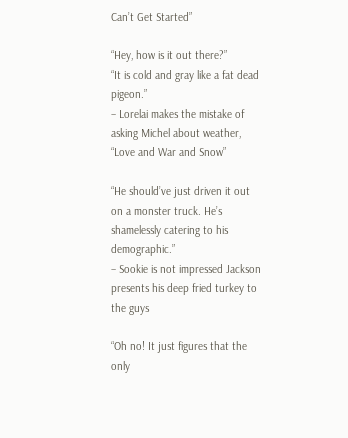Can’t Get Started”

“Hey, how is it out there?”
“It is cold and gray like a fat dead pigeon.”
– Lorelai makes the mistake of asking Michel about weather, “Love and War and Snow”

“He should’ve just driven it out on a monster truck. He’s shamelessly catering to his demographic.”
– Sookie is not impressed Jackson presents his deep fried turkey to the guys

“Oh no! It just figures that the only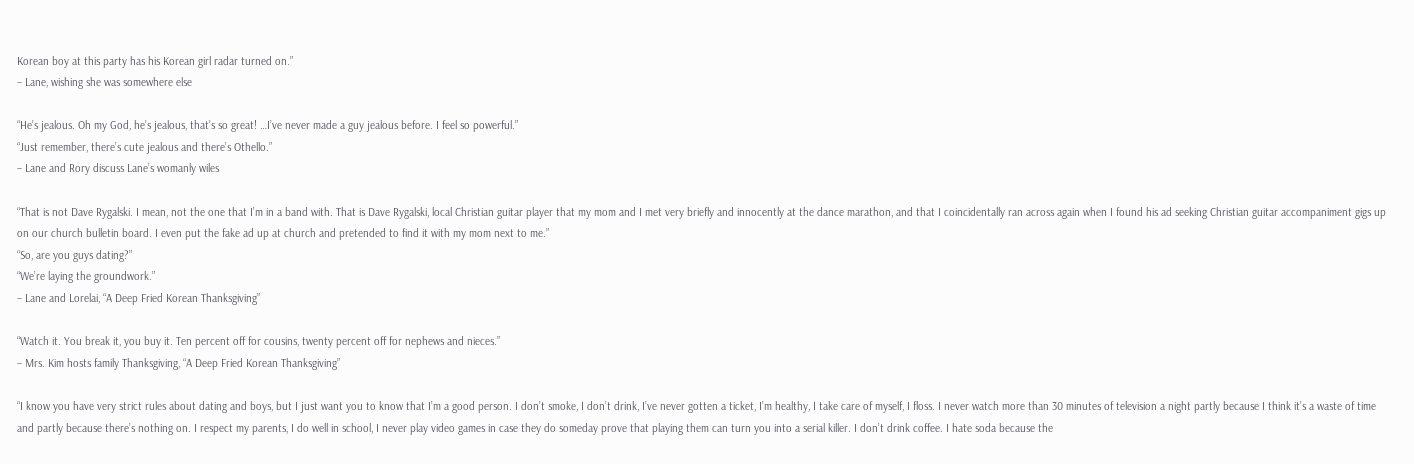Korean boy at this party has his Korean girl radar turned on.”
– Lane, wishing she was somewhere else

“He’s jealous. Oh my God, he’s jealous, that’s so great! …I’ve never made a guy jealous before. I feel so powerful.”
“Just remember, there’s cute jealous and there’s Othello.”
– Lane and Rory discuss Lane’s womanly wiles

“That is not Dave Rygalski. I mean, not the one that I’m in a band with. That is Dave Rygalski, local Christian guitar player that my mom and I met very briefly and innocently at the dance marathon, and that I coincidentally ran across again when I found his ad seeking Christian guitar accompaniment gigs up on our church bulletin board. I even put the fake ad up at church and pretended to find it with my mom next to me.”
“So, are you guys dating?”
“We’re laying the groundwork.”
– Lane and Lorelai, “A Deep Fried Korean Thanksgiving”

“Watch it. You break it, you buy it. Ten percent off for cousins, twenty percent off for nephews and nieces.”
– Mrs. Kim hosts family Thanksgiving, “A Deep Fried Korean Thanksgiving”

“I know you have very strict rules about dating and boys, but I just want you to know that I’m a good person. I don’t smoke, I don’t drink, I’ve never gotten a ticket, I’m healthy, I take care of myself, I floss. I never watch more than 30 minutes of television a night partly because I think it’s a waste of time and partly because there’s nothing on. I respect my parents, I do well in school, I never play video games in case they do someday prove that playing them can turn you into a serial killer. I don’t drink coffee. I hate soda because the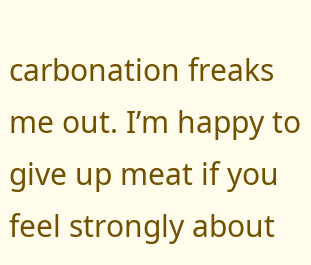carbonation freaks me out. I’m happy to give up meat if you feel strongly about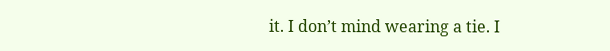it. I don’t mind wearing a tie. I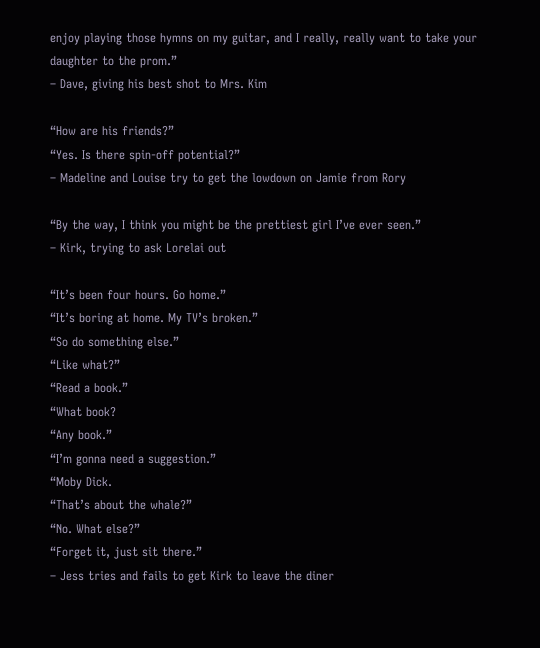enjoy playing those hymns on my guitar, and I really, really want to take your daughter to the prom.”
– Dave, giving his best shot to Mrs. Kim

“How are his friends?”
“Yes. Is there spin-off potential?”
– Madeline and Louise try to get the lowdown on Jamie from Rory

“By the way, I think you might be the prettiest girl I’ve ever seen.”
– Kirk, trying to ask Lorelai out

“It’s been four hours. Go home.”
“It’s boring at home. My TV’s broken.”
“So do something else.”
“Like what?”
“Read a book.”
“What book?
“Any book.”
“I’m gonna need a suggestion.”
“Moby Dick.
“That’s about the whale?”
“No. What else?”
“Forget it, just sit there.”
– Jess tries and fails to get Kirk to leave the diner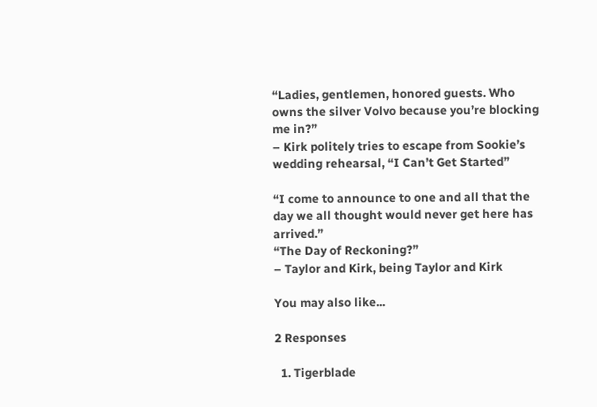“Ladies, gentlemen, honored guests. Who owns the silver Volvo because you’re blocking me in?”
– Kirk politely tries to escape from Sookie’s wedding rehearsal, “I Can’t Get Started”

“I come to announce to one and all that the day we all thought would never get here has arrived.”
“The Day of Reckoning?”
– Taylor and Kirk, being Taylor and Kirk

You may also like...

2 Responses

  1. Tigerblade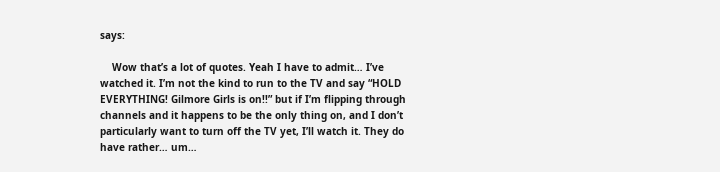says:

    Wow that’s a lot of quotes. Yeah I have to admit… I’ve watched it. I’m not the kind to run to the TV and say “HOLD EVERYTHING! Gilmore Girls is on!!” but if I’m flipping through channels and it happens to be the only thing on, and I don’t particularly want to turn off the TV yet, I’ll watch it. They do have rather… um…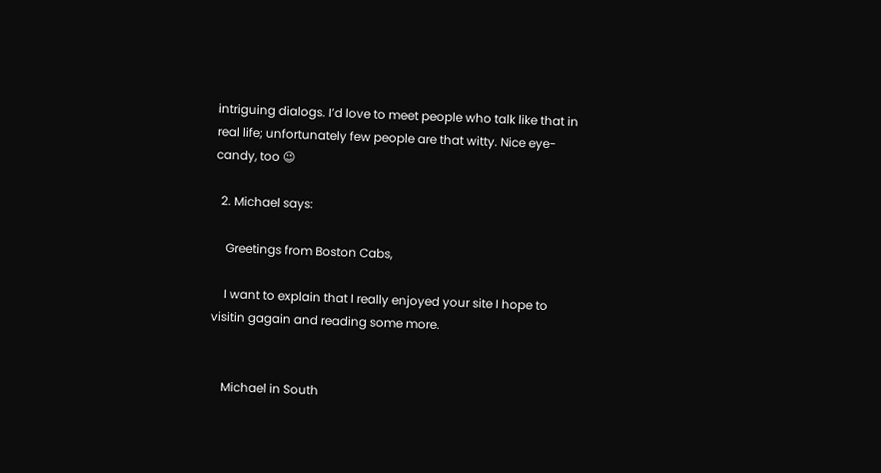intriguing dialogs. I’d love to meet people who talk like that in real life; unfortunately few people are that witty. Nice eye-candy, too 😉

  2. Michael says:

    Greetings from Boston Cabs,

    I want to explain that I really enjoyed your site I hope to visitin gagain and reading some more.


    Michael in South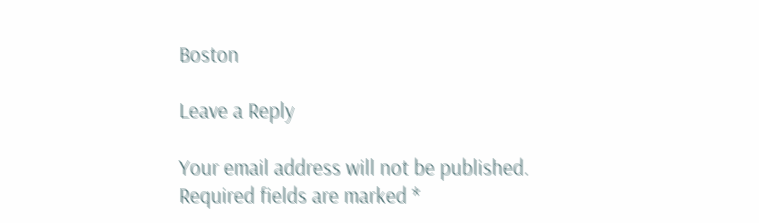Boston

Leave a Reply

Your email address will not be published. Required fields are marked *